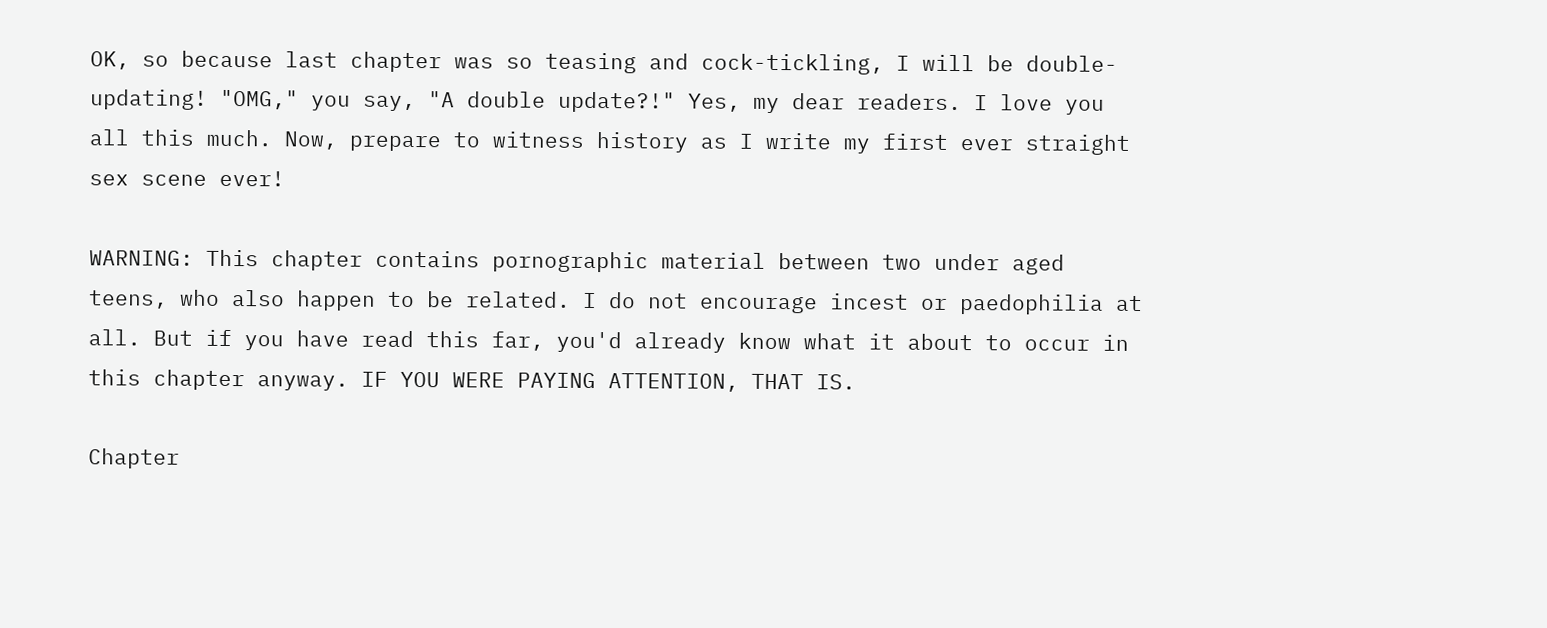OK, so because last chapter was so teasing and cock-tickling, I will be double-updating! "OMG," you say, "A double update?!" Yes, my dear readers. I love you all this much. Now, prepare to witness history as I write my first ever straight sex scene ever!

WARNING: This chapter contains pornographic material between two under aged teens, who also happen to be related. I do not encourage incest or paedophilia at all. But if you have read this far, you'd already know what it about to occur in this chapter anyway. IF YOU WERE PAYING ATTENTION, THAT IS.

Chapter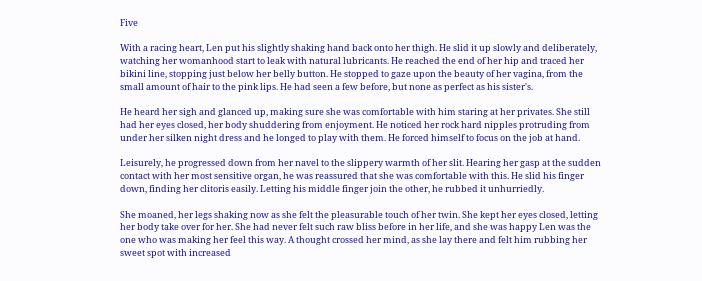Five

With a racing heart, Len put his slightly shaking hand back onto her thigh. He slid it up slowly and deliberately, watching her womanhood start to leak with natural lubricants. He reached the end of her hip and traced her bikini line, stopping just below her belly button. He stopped to gaze upon the beauty of her vagina, from the small amount of hair to the pink lips. He had seen a few before, but none as perfect as his sister's.

He heard her sigh and glanced up, making sure she was comfortable with him staring at her privates. She still had her eyes closed, her body shuddering from enjoyment. He noticed her rock hard nipples protruding from under her silken night dress and he longed to play with them. He forced himself to focus on the job at hand.

Leisurely, he progressed down from her navel to the slippery warmth of her slit. Hearing her gasp at the sudden contact with her most sensitive organ, he was reassured that she was comfortable with this. He slid his finger down, finding her clitoris easily. Letting his middle finger join the other, he rubbed it unhurriedly.

She moaned, her legs shaking now as she felt the pleasurable touch of her twin. She kept her eyes closed, letting her body take over for her. She had never felt such raw bliss before in her life, and she was happy Len was the one who was making her feel this way. A thought crossed her mind, as she lay there and felt him rubbing her sweet spot with increased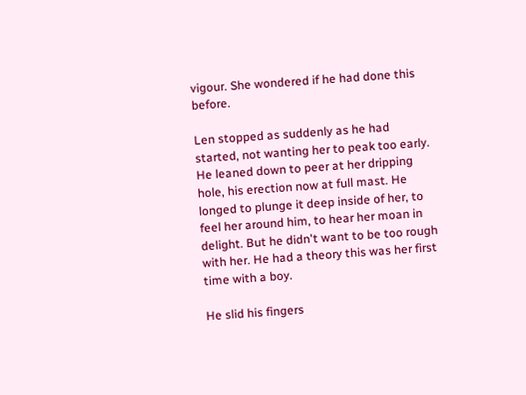vigour. She wondered if he had done this before.

Len stopped as suddenly as he had started, not wanting her to peak too early. He leaned down to peer at her dripping hole, his erection now at full mast. He longed to plunge it deep inside of her, to feel her around him, to hear her moan in delight. But he didn't want to be too rough with her. He had a theory this was her first time with a boy.

He slid his fingers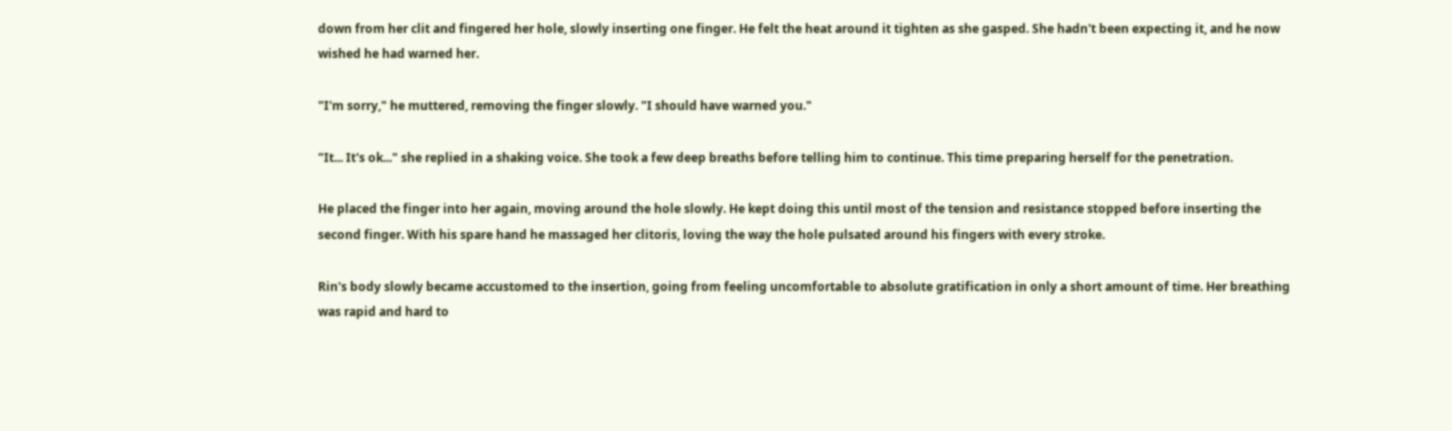down from her clit and fingered her hole, slowly inserting one finger. He felt the heat around it tighten as she gasped. She hadn't been expecting it, and he now wished he had warned her.

"I'm sorry," he muttered, removing the finger slowly. "I should have warned you."

"It... It's ok..." she replied in a shaking voice. She took a few deep breaths before telling him to continue. This time preparing herself for the penetration.

He placed the finger into her again, moving around the hole slowly. He kept doing this until most of the tension and resistance stopped before inserting the second finger. With his spare hand he massaged her clitoris, loving the way the hole pulsated around his fingers with every stroke.

Rin's body slowly became accustomed to the insertion, going from feeling uncomfortable to absolute gratification in only a short amount of time. Her breathing was rapid and hard to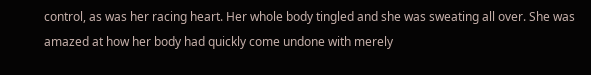control, as was her racing heart. Her whole body tingled and she was sweating all over. She was amazed at how her body had quickly come undone with merely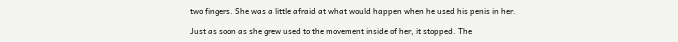two fingers. She was a little afraid at what would happen when he used his penis in her.

Just as soon as she grew used to the movement inside of her, it stopped. The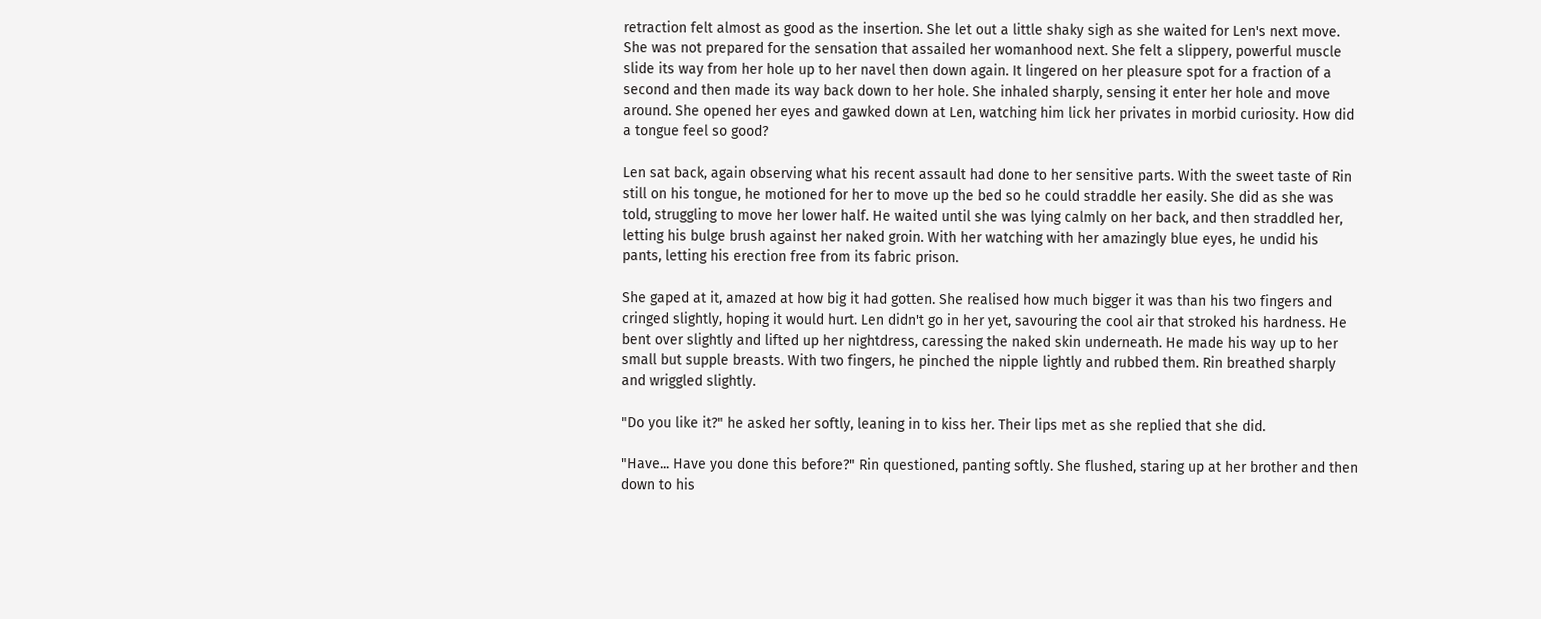retraction felt almost as good as the insertion. She let out a little shaky sigh as she waited for Len's next move. She was not prepared for the sensation that assailed her womanhood next. She felt a slippery, powerful muscle slide its way from her hole up to her navel then down again. It lingered on her pleasure spot for a fraction of a second and then made its way back down to her hole. She inhaled sharply, sensing it enter her hole and move around. She opened her eyes and gawked down at Len, watching him lick her privates in morbid curiosity. How did a tongue feel so good?

Len sat back, again observing what his recent assault had done to her sensitive parts. With the sweet taste of Rin still on his tongue, he motioned for her to move up the bed so he could straddle her easily. She did as she was told, struggling to move her lower half. He waited until she was lying calmly on her back, and then straddled her, letting his bulge brush against her naked groin. With her watching with her amazingly blue eyes, he undid his pants, letting his erection free from its fabric prison.

She gaped at it, amazed at how big it had gotten. She realised how much bigger it was than his two fingers and cringed slightly, hoping it would hurt. Len didn't go in her yet, savouring the cool air that stroked his hardness. He bent over slightly and lifted up her nightdress, caressing the naked skin underneath. He made his way up to her small but supple breasts. With two fingers, he pinched the nipple lightly and rubbed them. Rin breathed sharply and wriggled slightly.

"Do you like it?" he asked her softly, leaning in to kiss her. Their lips met as she replied that she did.

"Have... Have you done this before?" Rin questioned, panting softly. She flushed, staring up at her brother and then down to his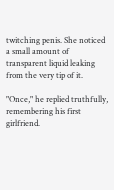twitching penis. She noticed a small amount of transparent liquid leaking from the very tip of it.

"Once," he replied truthfully, remembering his first girlfriend.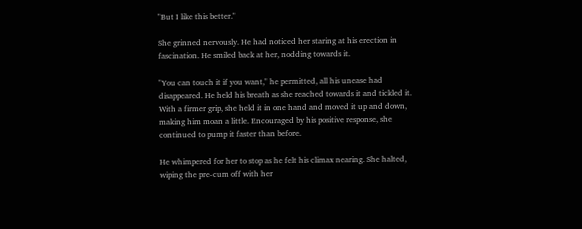"But I like this better."

She grinned nervously. He had noticed her staring at his erection in fascination. He smiled back at her, nodding towards it.

"You can touch it if you want," he permitted, all his unease had disappeared. He held his breath as she reached towards it and tickled it. With a firmer grip, she held it in one hand and moved it up and down, making him moan a little. Encouraged by his positive response, she continued to pump it faster than before.

He whimpered for her to stop as he felt his climax nearing. She halted, wiping the pre-cum off with her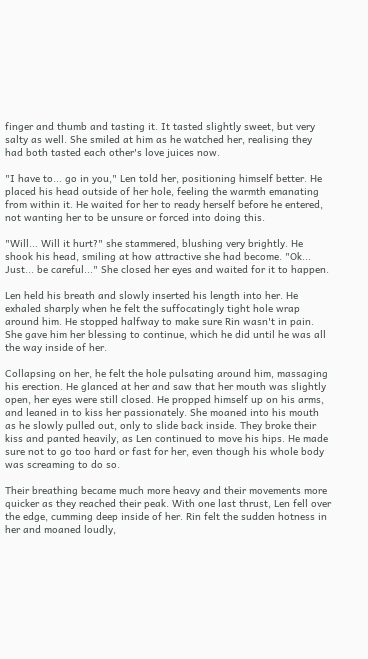finger and thumb and tasting it. It tasted slightly sweet, but very salty as well. She smiled at him as he watched her, realising they had both tasted each other's love juices now.

"I have to... go in you," Len told her, positioning himself better. He placed his head outside of her hole, feeling the warmth emanating from within it. He waited for her to ready herself before he entered, not wanting her to be unsure or forced into doing this.

"Will... Will it hurt?" she stammered, blushing very brightly. He shook his head, smiling at how attractive she had become. "Ok... Just... be careful..." She closed her eyes and waited for it to happen.

Len held his breath and slowly inserted his length into her. He exhaled sharply when he felt the suffocatingly tight hole wrap around him. He stopped halfway to make sure Rin wasn't in pain. She gave him her blessing to continue, which he did until he was all the way inside of her.

Collapsing on her, he felt the hole pulsating around him, massaging his erection. He glanced at her and saw that her mouth was slightly open, her eyes were still closed. He propped himself up on his arms, and leaned in to kiss her passionately. She moaned into his mouth as he slowly pulled out, only to slide back inside. They broke their kiss and panted heavily, as Len continued to move his hips. He made sure not to go too hard or fast for her, even though his whole body was screaming to do so.

Their breathing became much more heavy and their movements more quicker as they reached their peak. With one last thrust, Len fell over the edge, cumming deep inside of her. Rin felt the sudden hotness in her and moaned loudly,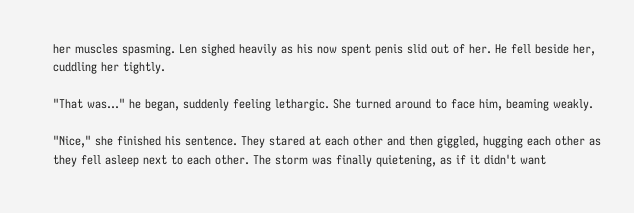her muscles spasming. Len sighed heavily as his now spent penis slid out of her. He fell beside her, cuddling her tightly.

"That was..." he began, suddenly feeling lethargic. She turned around to face him, beaming weakly.

"Nice," she finished his sentence. They stared at each other and then giggled, hugging each other as they fell asleep next to each other. The storm was finally quietening, as if it didn't want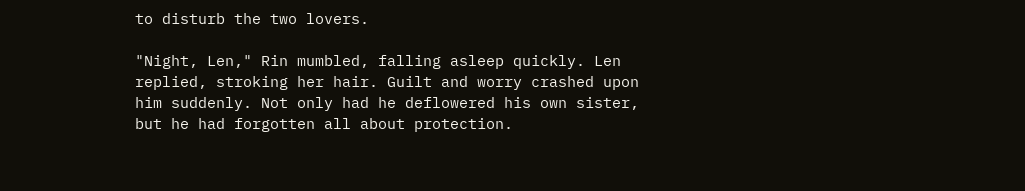to disturb the two lovers.

"Night, Len," Rin mumbled, falling asleep quickly. Len replied, stroking her hair. Guilt and worry crashed upon him suddenly. Not only had he deflowered his own sister, but he had forgotten all about protection.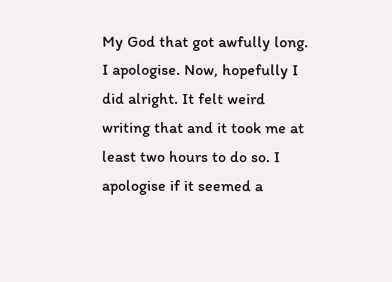My God that got awfully long. I apologise. Now, hopefully I did alright. It felt weird writing that and it took me at least two hours to do so. I apologise if it seemed a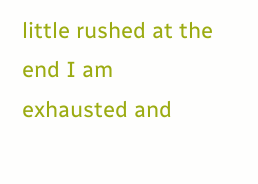little rushed at the end I am exhausted and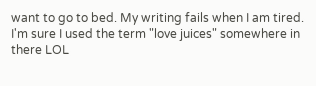want to go to bed. My writing fails when I am tired. I'm sure I used the term "love juices" somewhere in there LOL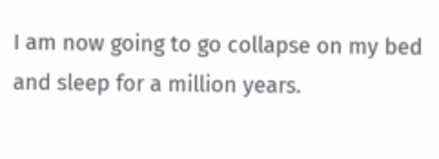I am now going to go collapse on my bed and sleep for a million years.